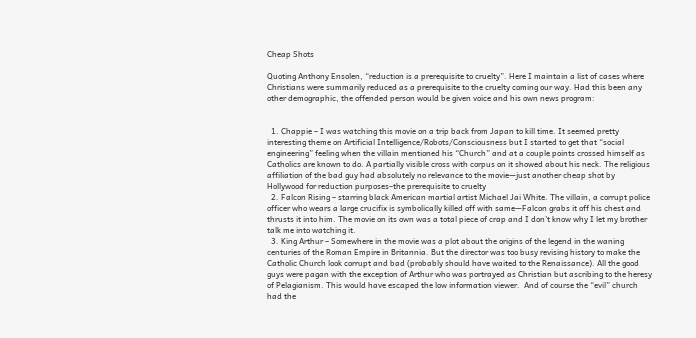Cheap Shots

Quoting Anthony Ensolen, “reduction is a prerequisite to cruelty”. Here I maintain a list of cases where Christians were summarily reduced as a prerequisite to the cruelty coming our way. Had this been any other demographic, the offended person would be given voice and his own news program:


  1. Chappie – I was watching this movie on a trip back from Japan to kill time. It seemed pretty interesting theme on Artificial Intelligence/Robots/Consciousness but I started to get that “social engineering” feeling when the villain mentioned his “Church” and at a couple points crossed himself as Catholics are known to do. A partially visible cross with corpus on it showed about his neck. The religious affiliation of the bad guy had absolutely no relevance to the movie—just another cheap shot by Hollywood for reduction purposes–the prerequisite to cruelty
  2. Falcon Rising – starring black American martial artist Michael Jai White. The villain, a corrupt police officer who wears a large crucifix is symbolically killed off with same—Falcon grabs it off his chest and thrusts it into him. The movie on its own was a total piece of crap and I don’t know why I let my brother talk me into watching it.
  3. King Arthur – Somewhere in the movie was a plot about the origins of the legend in the waning centuries of the Roman Empire in Britannia. But the director was too busy revising history to make the Catholic Church look corrupt and bad (probably should have waited to the Renaissance). All the good guys were pagan with the exception of Arthur who was portrayed as Christian but ascribing to the heresy of Pelagianism. This would have escaped the low information viewer.  And of course the “evil” church had the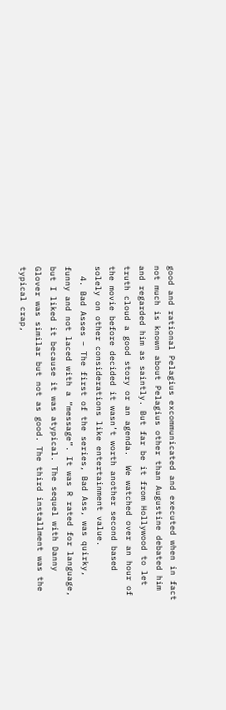good and rational Pelagius excommunicated and executed when in fact not much is known about Pelagius other than Augustine debated him and regarded him as saintly. But far be it from Hollywood to let truth cloud a good story or an agenda.  We watched over an hour of the movie before decided it wasn’t worth another second based solely on other considerations like entertainment value.
  4. Bad Asses – The first of the series, Bad Ass, was quirky, funny and not laced with a “message”. It was R rated for language, but I liked it because it was atypical. The sequel with Danny Glover was similar but not as good. The third installment was the typical crap,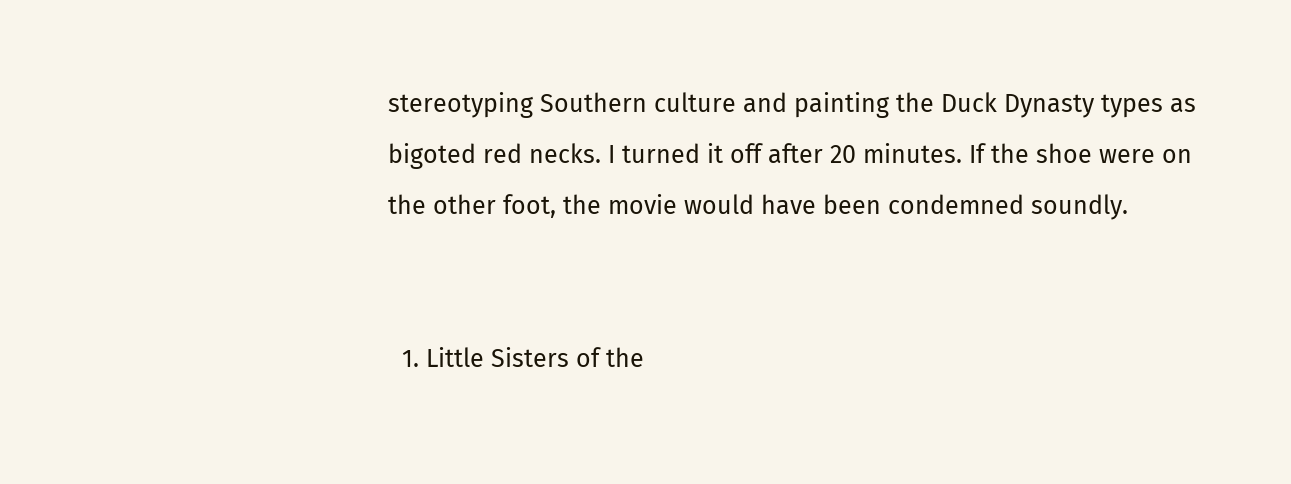stereotyping Southern culture and painting the Duck Dynasty types as bigoted red necks. I turned it off after 20 minutes. If the shoe were on the other foot, the movie would have been condemned soundly.


  1. Little Sisters of the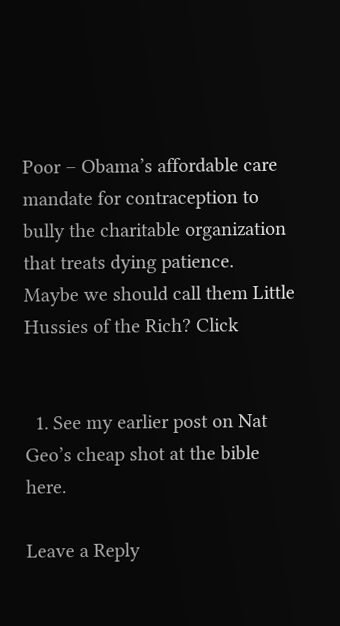Poor – Obama’s affordable care mandate for contraception to bully the charitable organization that treats dying patience.  Maybe we should call them Little Hussies of the Rich? Click


  1. See my earlier post on Nat Geo’s cheap shot at the bible here.

Leave a Reply